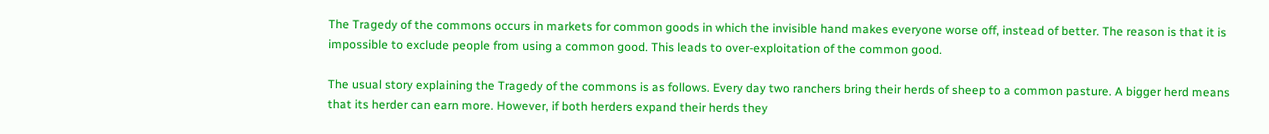The Tragedy of the commons occurs in markets for common goods in which the invisible hand makes everyone worse off, instead of better. The reason is that it is impossible to exclude people from using a common good. This leads to over-exploitation of the common good.

The usual story explaining the Tragedy of the commons is as follows. Every day two ranchers bring their herds of sheep to a common pasture. A bigger herd means that its herder can earn more. However, if both herders expand their herds they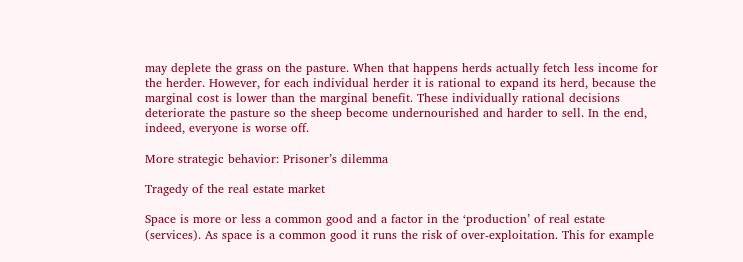may deplete the grass on the pasture. When that happens herds actually fetch less income for the herder. However, for each individual herder it is rational to expand its herd, because the marginal cost is lower than the marginal benefit. These individually rational decisions deteriorate the pasture so the sheep become undernourished and harder to sell. In the end, indeed, everyone is worse off.

More strategic behavior: Prisoner’s dilemma

Tragedy of the real estate market

Space is more or less a common good and a factor in the ‘production’ of real estate (services). As space is a common good it runs the risk of over-exploitation. This for example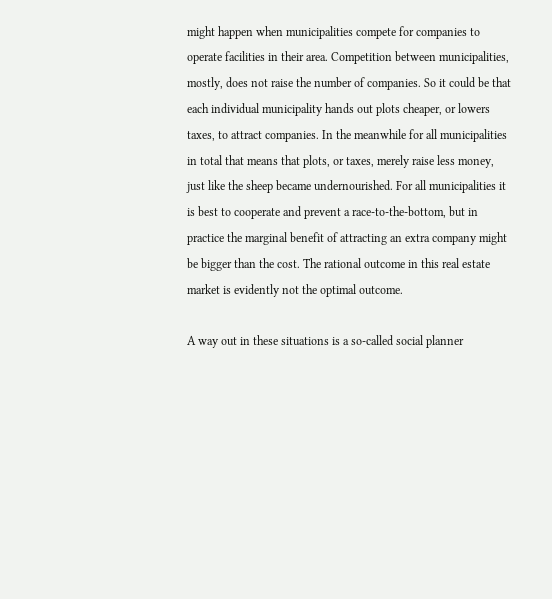might happen when municipalities compete for companies to operate facilities in their area. Competition between municipalities, mostly, does not raise the number of companies. So it could be that each individual municipality hands out plots cheaper, or lowers taxes, to attract companies. In the meanwhile for all municipalities in total that means that plots, or taxes, merely raise less money, just like the sheep became undernourished. For all municipalities it is best to cooperate and prevent a race-to-the-bottom, but in practice the marginal benefit of attracting an extra company might be bigger than the cost. The rational outcome in this real estate market is evidently not the optimal outcome.

A way out in these situations is a so-called social planner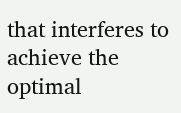that interferes to achieve the optimal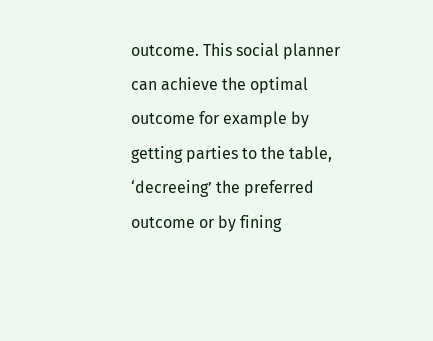outcome. This social planner can achieve the optimal outcome for example by getting parties to the table, ‘decreeing’ the preferred outcome or by fining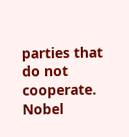parties that do not cooperate. Nobel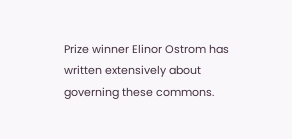Prize winner Elinor Ostrom has written extensively about governing these commons.